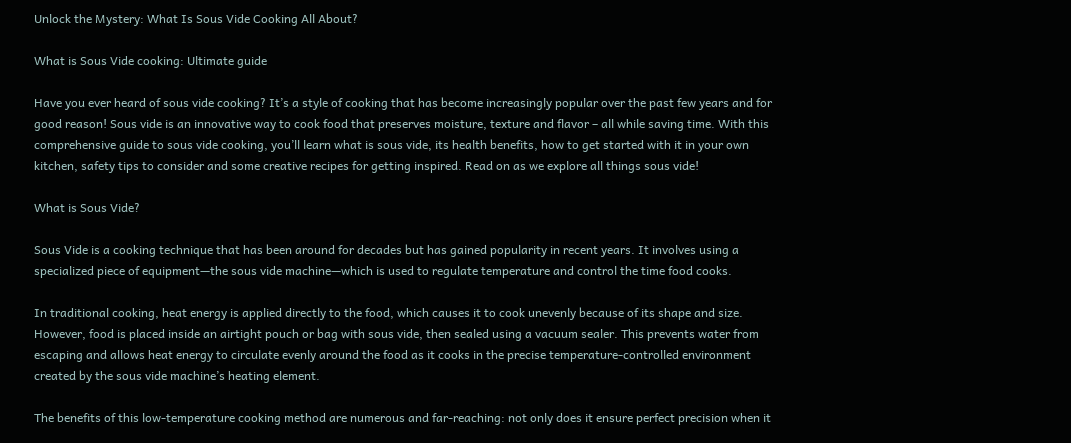Unlock the Mystery: What Is Sous Vide Cooking All About?

What is Sous Vide cooking: Ultimate guide

Have you ever heard of sous vide cooking? It’s a style of cooking that has become increasingly popular over the past few years and for good reason! Sous vide is an innovative way to cook food that preserves moisture, texture and flavor – all while saving time. With this comprehensive guide to sous vide cooking, you’ll learn what is sous vide, its health benefits, how to get started with it in your own kitchen, safety tips to consider and some creative recipes for getting inspired. Read on as we explore all things sous vide!

What is Sous Vide?

Sous Vide is a cooking technique that has been around for decades but has gained popularity in recent years. It involves using a specialized piece of equipment—the sous vide machine—which is used to regulate temperature and control the time food cooks.

In traditional cooking, heat energy is applied directly to the food, which causes it to cook unevenly because of its shape and size. However, food is placed inside an airtight pouch or bag with sous vide, then sealed using a vacuum sealer. This prevents water from escaping and allows heat energy to circulate evenly around the food as it cooks in the precise temperature-controlled environment created by the sous vide machine’s heating element.

The benefits of this low-temperature cooking method are numerous and far-reaching: not only does it ensure perfect precision when it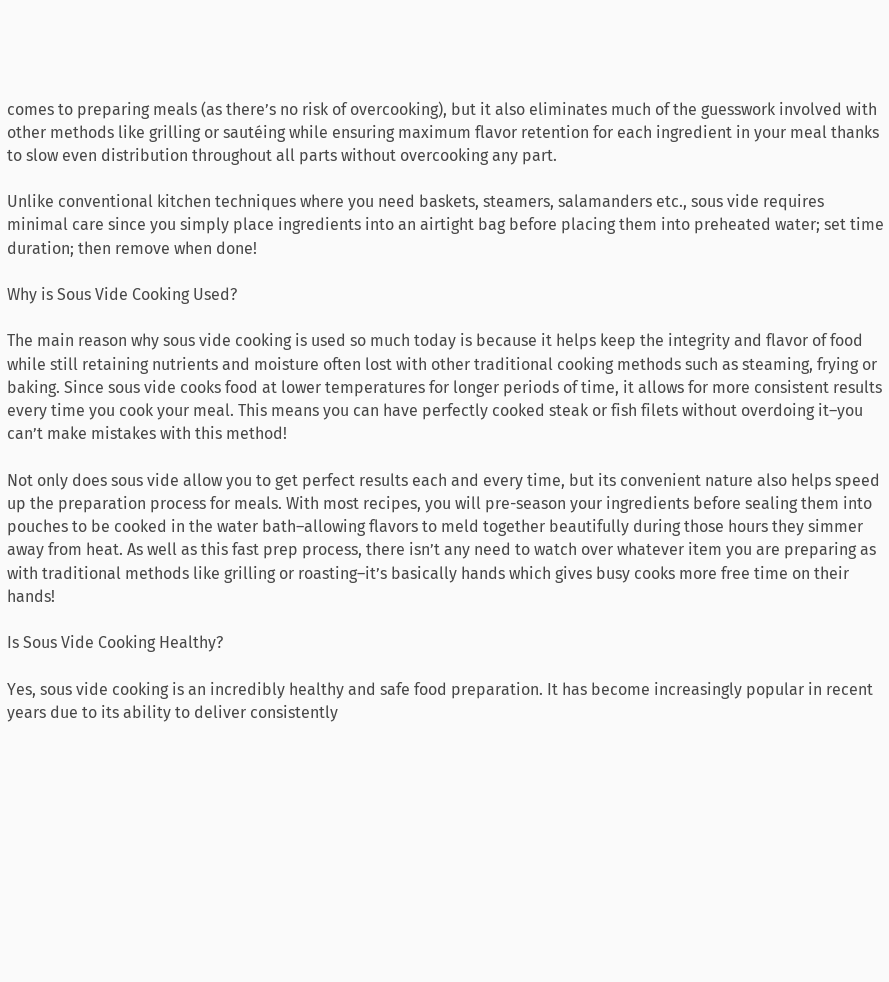comes to preparing meals (as there’s no risk of overcooking), but it also eliminates much of the guesswork involved with other methods like grilling or sautéing while ensuring maximum flavor retention for each ingredient in your meal thanks to slow even distribution throughout all parts without overcooking any part.

Unlike conventional kitchen techniques where you need baskets, steamers, salamanders etc., sous vide requires minimal care since you simply place ingredients into an airtight bag before placing them into preheated water; set time duration; then remove when done!

Why is Sous Vide Cooking Used?

The main reason why sous vide cooking is used so much today is because it helps keep the integrity and flavor of food while still retaining nutrients and moisture often lost with other traditional cooking methods such as steaming, frying or baking. Since sous vide cooks food at lower temperatures for longer periods of time, it allows for more consistent results every time you cook your meal. This means you can have perfectly cooked steak or fish filets without overdoing it–you can’t make mistakes with this method!

Not only does sous vide allow you to get perfect results each and every time, but its convenient nature also helps speed up the preparation process for meals. With most recipes, you will pre-season your ingredients before sealing them into pouches to be cooked in the water bath–allowing flavors to meld together beautifully during those hours they simmer away from heat. As well as this fast prep process, there isn’t any need to watch over whatever item you are preparing as with traditional methods like grilling or roasting–it’s basically hands which gives busy cooks more free time on their hands!

Is Sous Vide Cooking Healthy?

Yes, sous vide cooking is an incredibly healthy and safe food preparation. It has become increasingly popular in recent years due to its ability to deliver consistently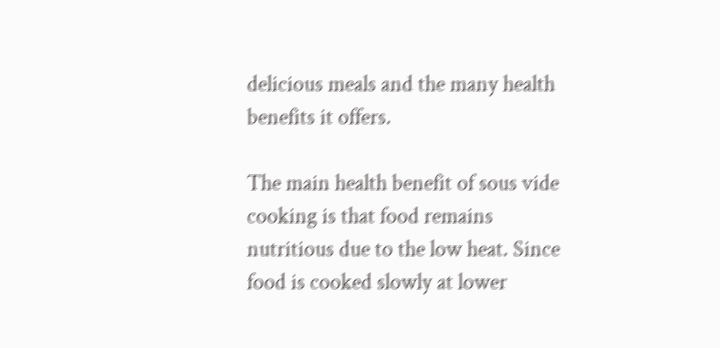delicious meals and the many health benefits it offers.

The main health benefit of sous vide cooking is that food remains nutritious due to the low heat. Since food is cooked slowly at lower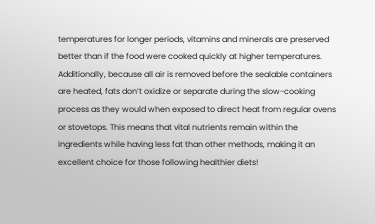temperatures for longer periods, vitamins and minerals are preserved better than if the food were cooked quickly at higher temperatures. Additionally, because all air is removed before the sealable containers are heated, fats don’t oxidize or separate during the slow-cooking process as they would when exposed to direct heat from regular ovens or stovetops. This means that vital nutrients remain within the ingredients while having less fat than other methods, making it an excellent choice for those following healthier diets!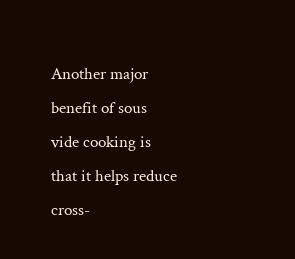Another major benefit of sous vide cooking is that it helps reduce cross-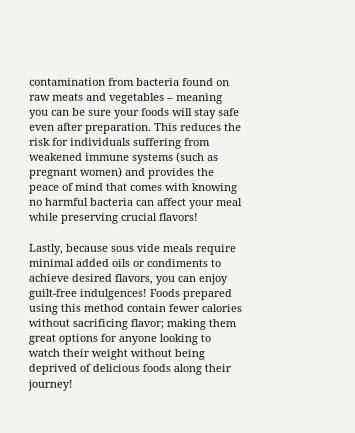contamination from bacteria found on raw meats and vegetables – meaning you can be sure your foods will stay safe even after preparation. This reduces the risk for individuals suffering from weakened immune systems (such as pregnant women) and provides the peace of mind that comes with knowing no harmful bacteria can affect your meal while preserving crucial flavors!

Lastly, because sous vide meals require minimal added oils or condiments to achieve desired flavors, you can enjoy guilt-free indulgences! Foods prepared using this method contain fewer calories without sacrificing flavor; making them great options for anyone looking to watch their weight without being deprived of delicious foods along their journey!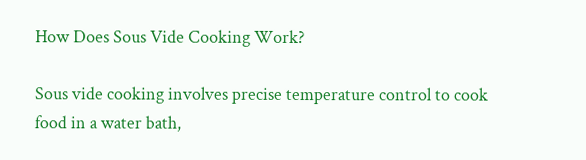How Does Sous Vide Cooking Work?

Sous vide cooking involves precise temperature control to cook food in a water bath,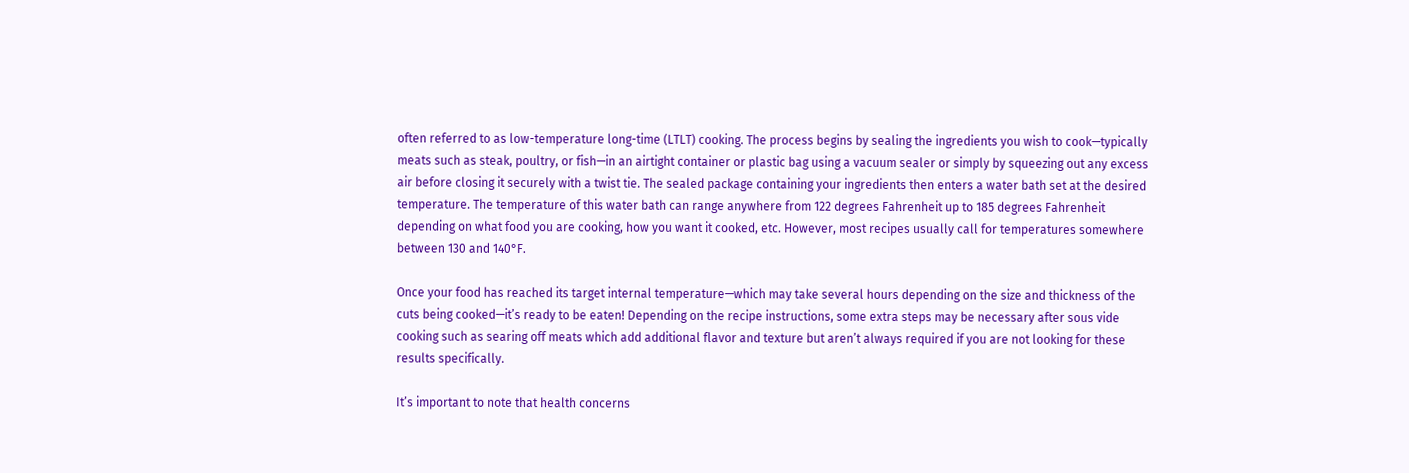often referred to as low-temperature long-time (LTLT) cooking. The process begins by sealing the ingredients you wish to cook—typically meats such as steak, poultry, or fish—in an airtight container or plastic bag using a vacuum sealer or simply by squeezing out any excess air before closing it securely with a twist tie. The sealed package containing your ingredients then enters a water bath set at the desired temperature. The temperature of this water bath can range anywhere from 122 degrees Fahrenheit up to 185 degrees Fahrenheit depending on what food you are cooking, how you want it cooked, etc. However, most recipes usually call for temperatures somewhere between 130 and 140°F.

Once your food has reached its target internal temperature—which may take several hours depending on the size and thickness of the cuts being cooked—it’s ready to be eaten! Depending on the recipe instructions, some extra steps may be necessary after sous vide cooking such as searing off meats which add additional flavor and texture but aren’t always required if you are not looking for these results specifically.

It’s important to note that health concerns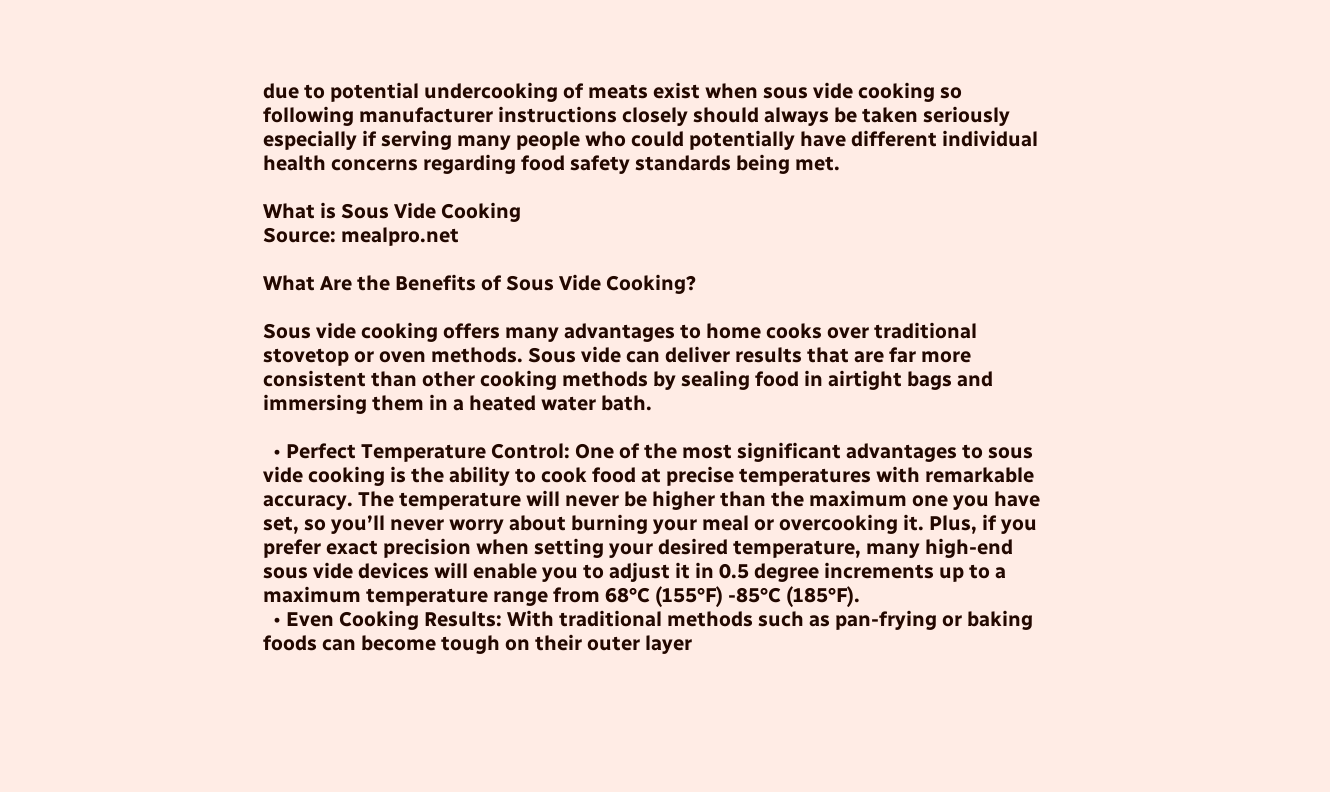due to potential undercooking of meats exist when sous vide cooking so following manufacturer instructions closely should always be taken seriously especially if serving many people who could potentially have different individual health concerns regarding food safety standards being met.

What is Sous Vide Cooking
Source: mealpro.net

What Are the Benefits of Sous Vide Cooking?

Sous vide cooking offers many advantages to home cooks over traditional stovetop or oven methods. Sous vide can deliver results that are far more consistent than other cooking methods by sealing food in airtight bags and immersing them in a heated water bath.

  • Perfect Temperature Control: One of the most significant advantages to sous vide cooking is the ability to cook food at precise temperatures with remarkable accuracy. The temperature will never be higher than the maximum one you have set, so you’ll never worry about burning your meal or overcooking it. Plus, if you prefer exact precision when setting your desired temperature, many high-end sous vide devices will enable you to adjust it in 0.5 degree increments up to a maximum temperature range from 68°C (155°F) -85°C (185°F).
  • Even Cooking Results: With traditional methods such as pan-frying or baking foods can become tough on their outer layer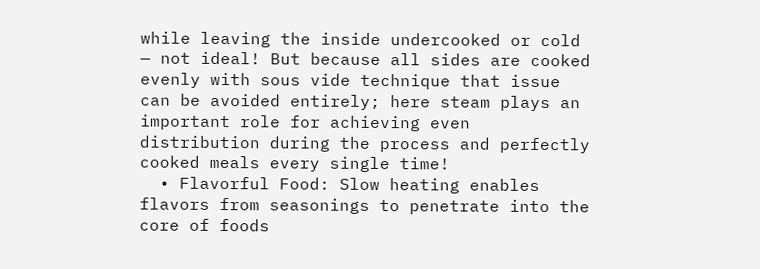while leaving the inside undercooked or cold — not ideal! But because all sides are cooked evenly with sous vide technique that issue can be avoided entirely; here steam plays an important role for achieving even distribution during the process and perfectly cooked meals every single time!
  • Flavorful Food: Slow heating enables flavors from seasonings to penetrate into the core of foods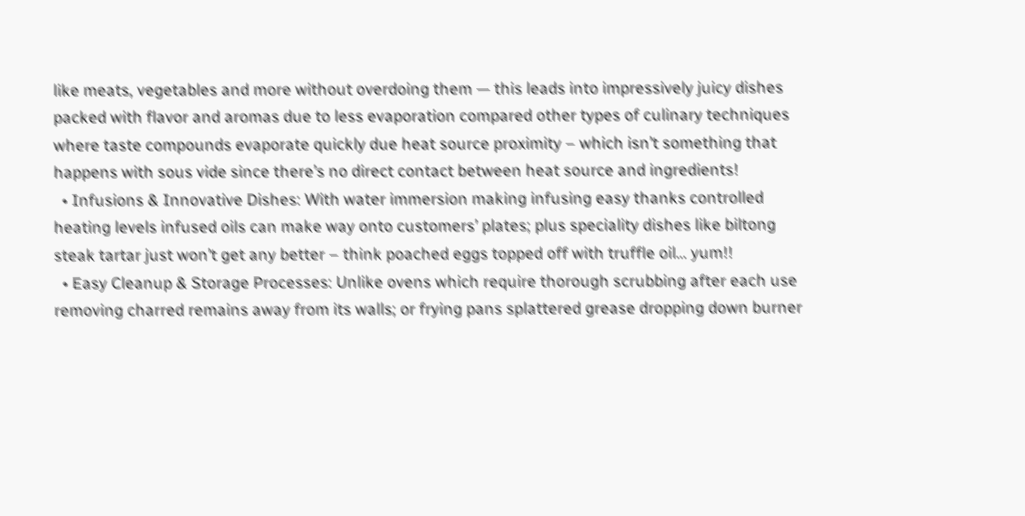like meats, vegetables and more without overdoing them — this leads into impressively juicy dishes packed with flavor and aromas due to less evaporation compared other types of culinary techniques where taste compounds evaporate quickly due heat source proximity – which isn’t something that happens with sous vide since there’s no direct contact between heat source and ingredients!
  • Infusions & Innovative Dishes: With water immersion making infusing easy thanks controlled heating levels infused oils can make way onto customers’ plates; plus speciality dishes like biltong steak tartar just won’t get any better – think poached eggs topped off with truffle oil… yum!!
  • Easy Cleanup & Storage Processes: Unlike ovens which require thorough scrubbing after each use removing charred remains away from its walls; or frying pans splattered grease dropping down burner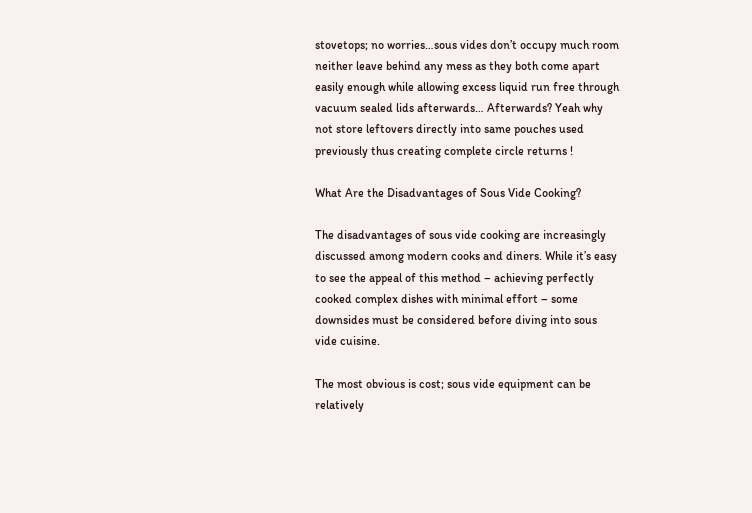stovetops; no worries…sous vides don’t occupy much room neither leave behind any mess as they both come apart easily enough while allowing excess liquid run free through vacuum sealed lids afterwards… Afterwards? Yeah why not store leftovers directly into same pouches used previously thus creating complete circle returns !

What Are the Disadvantages of Sous Vide Cooking?

The disadvantages of sous vide cooking are increasingly discussed among modern cooks and diners. While it’s easy to see the appeal of this method – achieving perfectly cooked complex dishes with minimal effort – some downsides must be considered before diving into sous vide cuisine.

The most obvious is cost; sous vide equipment can be relatively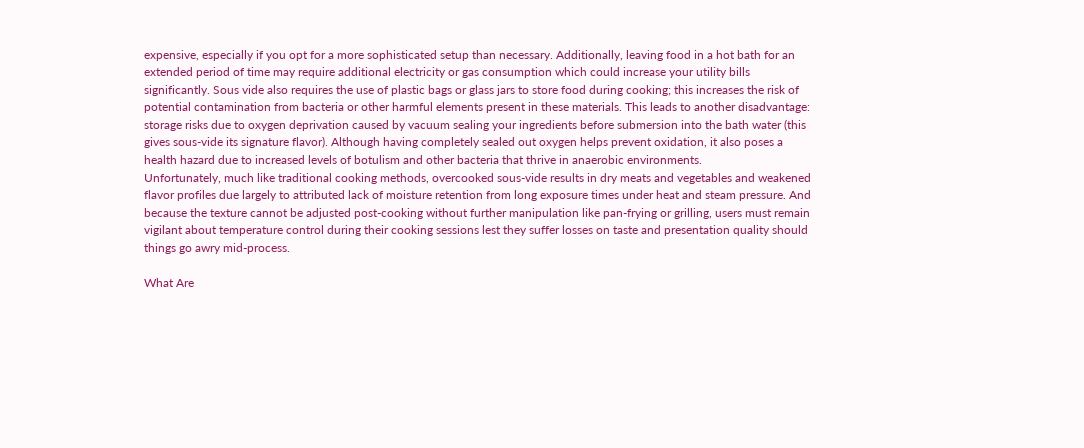expensive, especially if you opt for a more sophisticated setup than necessary. Additionally, leaving food in a hot bath for an extended period of time may require additional electricity or gas consumption which could increase your utility bills significantly. Sous vide also requires the use of plastic bags or glass jars to store food during cooking; this increases the risk of potential contamination from bacteria or other harmful elements present in these materials. This leads to another disadvantage: storage risks due to oxygen deprivation caused by vacuum sealing your ingredients before submersion into the bath water (this gives sous-vide its signature flavor). Although having completely sealed out oxygen helps prevent oxidation, it also poses a health hazard due to increased levels of botulism and other bacteria that thrive in anaerobic environments.
Unfortunately, much like traditional cooking methods, overcooked sous-vide results in dry meats and vegetables and weakened flavor profiles due largely to attributed lack of moisture retention from long exposure times under heat and steam pressure. And because the texture cannot be adjusted post-cooking without further manipulation like pan-frying or grilling, users must remain vigilant about temperature control during their cooking sessions lest they suffer losses on taste and presentation quality should things go awry mid-process.

What Are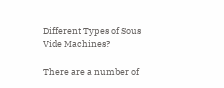Different Types of Sous Vide Machines?

There are a number of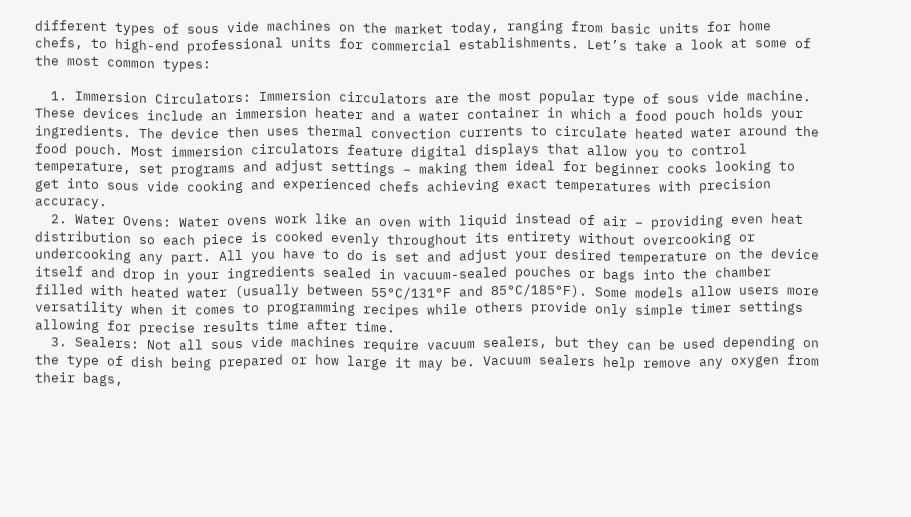different types of sous vide machines on the market today, ranging from basic units for home chefs, to high-end professional units for commercial establishments. Let’s take a look at some of the most common types:

  1. Immersion Circulators: Immersion circulators are the most popular type of sous vide machine. These devices include an immersion heater and a water container in which a food pouch holds your ingredients. The device then uses thermal convection currents to circulate heated water around the food pouch. Most immersion circulators feature digital displays that allow you to control temperature, set programs and adjust settings – making them ideal for beginner cooks looking to get into sous vide cooking and experienced chefs achieving exact temperatures with precision accuracy.
  2. Water Ovens: Water ovens work like an oven with liquid instead of air – providing even heat distribution so each piece is cooked evenly throughout its entirety without overcooking or undercooking any part. All you have to do is set and adjust your desired temperature on the device itself and drop in your ingredients sealed in vacuum-sealed pouches or bags into the chamber filled with heated water (usually between 55°C/131°F and 85°C/185°F). Some models allow users more versatility when it comes to programming recipes while others provide only simple timer settings allowing for precise results time after time.
  3. Sealers: Not all sous vide machines require vacuum sealers, but they can be used depending on the type of dish being prepared or how large it may be. Vacuum sealers help remove any oxygen from their bags,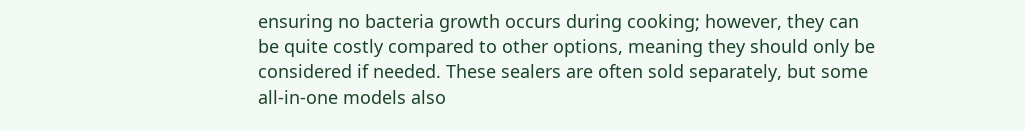ensuring no bacteria growth occurs during cooking; however, they can be quite costly compared to other options, meaning they should only be considered if needed. These sealers are often sold separately, but some all-in-one models also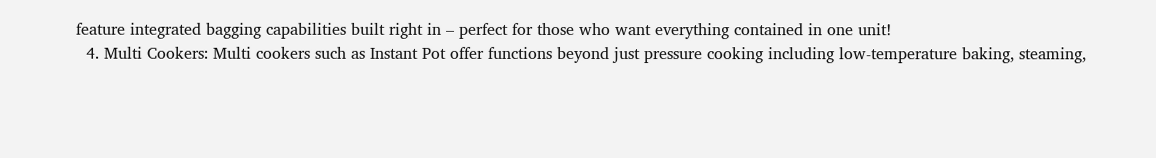feature integrated bagging capabilities built right in – perfect for those who want everything contained in one unit!
  4. Multi Cookers: Multi cookers such as Instant Pot offer functions beyond just pressure cooking including low-temperature baking, steaming,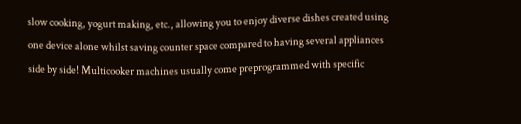slow cooking, yogurt making, etc., allowing you to enjoy diverse dishes created using one device alone whilst saving counter space compared to having several appliances side by side! Multicooker machines usually come preprogrammed with specific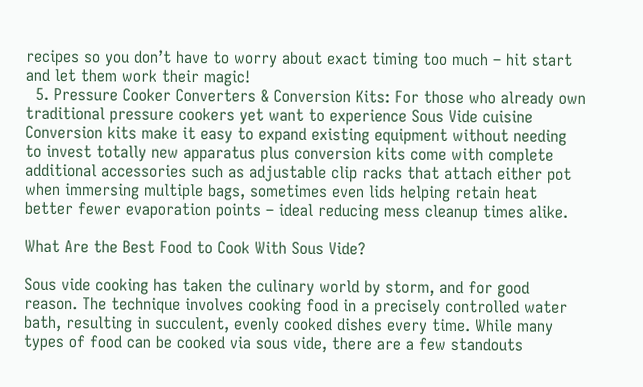recipes so you don’t have to worry about exact timing too much – hit start and let them work their magic!
  5. Pressure Cooker Converters & Conversion Kits: For those who already own traditional pressure cookers yet want to experience Sous Vide cuisine Conversion kits make it easy to expand existing equipment without needing to invest totally new apparatus plus conversion kits come with complete additional accessories such as adjustable clip racks that attach either pot when immersing multiple bags, sometimes even lids helping retain heat better fewer evaporation points – ideal reducing mess cleanup times alike.

What Are the Best Food to Cook With Sous Vide?

Sous vide cooking has taken the culinary world by storm, and for good reason. The technique involves cooking food in a precisely controlled water bath, resulting in succulent, evenly cooked dishes every time. While many types of food can be cooked via sous vide, there are a few standouts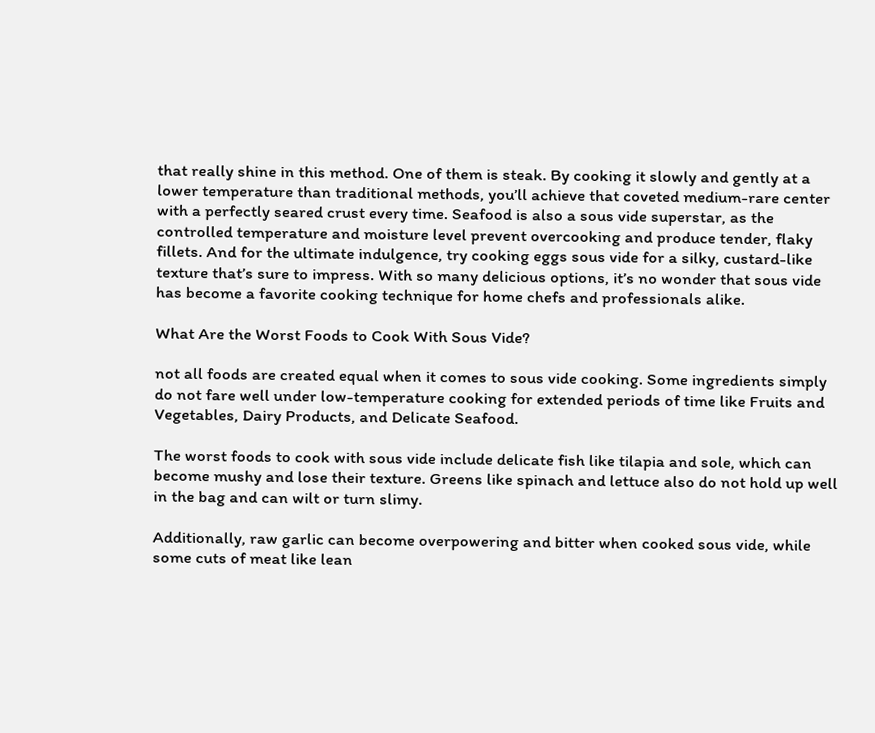that really shine in this method. One of them is steak. By cooking it slowly and gently at a lower temperature than traditional methods, you’ll achieve that coveted medium-rare center with a perfectly seared crust every time. Seafood is also a sous vide superstar, as the controlled temperature and moisture level prevent overcooking and produce tender, flaky fillets. And for the ultimate indulgence, try cooking eggs sous vide for a silky, custard-like texture that’s sure to impress. With so many delicious options, it’s no wonder that sous vide has become a favorite cooking technique for home chefs and professionals alike.

What Are the Worst Foods to Cook With Sous Vide?

not all foods are created equal when it comes to sous vide cooking. Some ingredients simply do not fare well under low-temperature cooking for extended periods of time like Fruits and Vegetables, Dairy Products, and Delicate Seafood.

The worst foods to cook with sous vide include delicate fish like tilapia and sole, which can become mushy and lose their texture. Greens like spinach and lettuce also do not hold up well in the bag and can wilt or turn slimy.

Additionally, raw garlic can become overpowering and bitter when cooked sous vide, while some cuts of meat like lean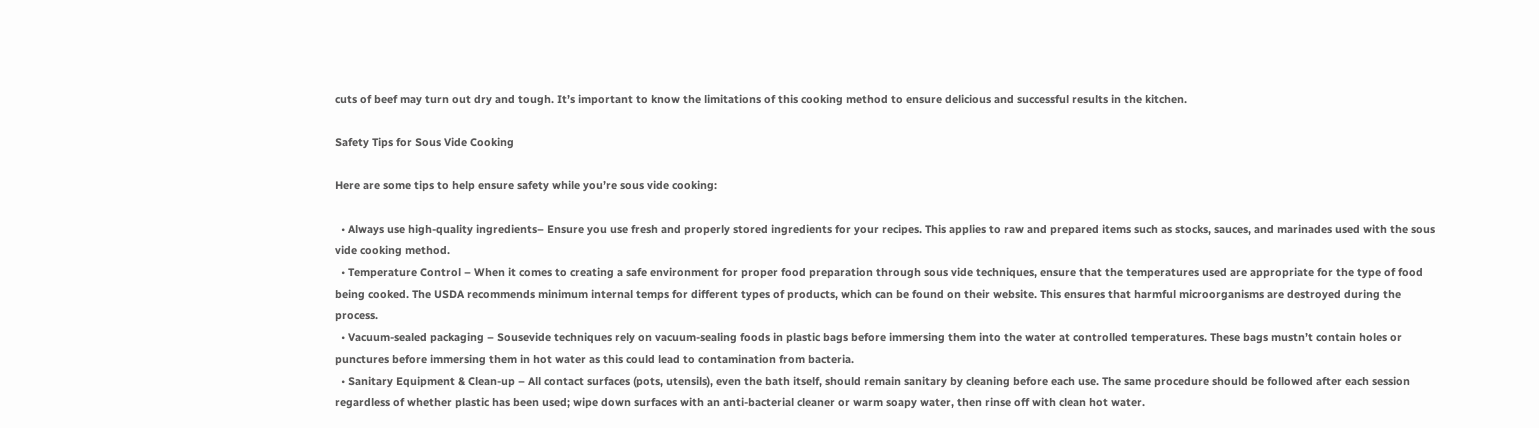cuts of beef may turn out dry and tough. It’s important to know the limitations of this cooking method to ensure delicious and successful results in the kitchen.

Safety Tips for Sous Vide Cooking

Here are some tips to help ensure safety while you’re sous vide cooking:

  • Always use high-quality ingredients– Ensure you use fresh and properly stored ingredients for your recipes. This applies to raw and prepared items such as stocks, sauces, and marinades used with the sous vide cooking method.
  • Temperature Control – When it comes to creating a safe environment for proper food preparation through sous vide techniques, ensure that the temperatures used are appropriate for the type of food being cooked. The USDA recommends minimum internal temps for different types of products, which can be found on their website. This ensures that harmful microorganisms are destroyed during the process.
  • Vacuum-sealed packaging – Sousevide techniques rely on vacuum-sealing foods in plastic bags before immersing them into the water at controlled temperatures. These bags mustn’t contain holes or punctures before immersing them in hot water as this could lead to contamination from bacteria.
  • Sanitary Equipment & Clean-up – All contact surfaces (pots, utensils), even the bath itself, should remain sanitary by cleaning before each use. The same procedure should be followed after each session regardless of whether plastic has been used; wipe down surfaces with an anti-bacterial cleaner or warm soapy water, then rinse off with clean hot water.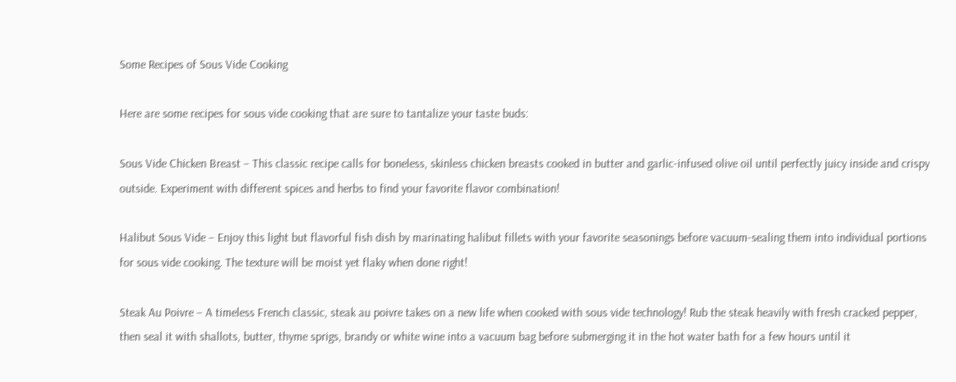Some Recipes of Sous Vide Cooking

Here are some recipes for sous vide cooking that are sure to tantalize your taste buds:

Sous Vide Chicken Breast – This classic recipe calls for boneless, skinless chicken breasts cooked in butter and garlic-infused olive oil until perfectly juicy inside and crispy outside. Experiment with different spices and herbs to find your favorite flavor combination!

Halibut Sous Vide – Enjoy this light but flavorful fish dish by marinating halibut fillets with your favorite seasonings before vacuum-sealing them into individual portions for sous vide cooking. The texture will be moist yet flaky when done right!

Steak Au Poivre – A timeless French classic, steak au poivre takes on a new life when cooked with sous vide technology! Rub the steak heavily with fresh cracked pepper, then seal it with shallots, butter, thyme sprigs, brandy or white wine into a vacuum bag before submerging it in the hot water bath for a few hours until it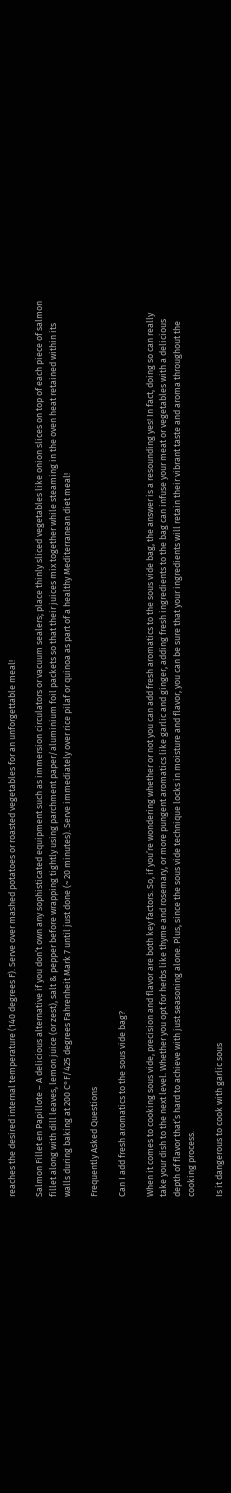reaches the desired internal temperature (140 degrees F). Serve over mashed potatoes or roasted vegetables for an unforgettable meal!

Salmon Fillet en Papillote – A delicious alternative if you don’t own any sophisticated equipment such as immersion circulators or vacuum sealers; place thinly sliced vegetables like onion slices on top of each piece of salmon fillet along with dill leaves, lemon juice (or zest), salt & pepper before wrapping tightly using parchment paper/aluminium foil packets so that their juices mix together while steaming in the oven heat retained within its walls during baking at 200 C°F/425 degrees Fahrenheit Mark 7 until just done (~ 20 minutes). Serve immediately over rice pilaf or quinoa as part of a healthy Mediterranean diet meal!

Frequently Asked Questions

Can I add fresh aromatics to the sous vide bag?

When it comes to cooking sous vide, precision and flavor are both key factors. So, if you’re wondering whether or not you can add fresh aromatics to the sous vide bag, the answer is a resounding yes! In fact, doing so can really take your dish to the next level. Whether you opt for herbs like thyme and rosemary, or more pungent aromatics like garlic and ginger, adding fresh ingredients to the bag can infuse your meat or vegetables with a delicious depth of flavor that’s hard to achieve with just seasoning alone. Plus, since the sous vide technique locks in moisture and flavor, you can be sure that your ingredients will retain their vibrant taste and aroma throughout the cooking process.

Is it dangerous to cook with garlic sous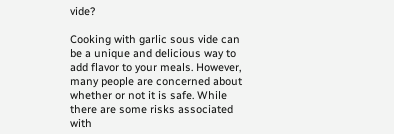vide?

Cooking with garlic sous vide can be a unique and delicious way to add flavor to your meals. However, many people are concerned about whether or not it is safe. While there are some risks associated with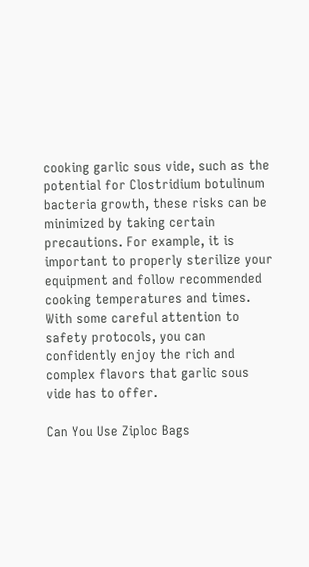cooking garlic sous vide, such as the potential for Clostridium botulinum bacteria growth, these risks can be minimized by taking certain precautions. For example, it is important to properly sterilize your equipment and follow recommended cooking temperatures and times. With some careful attention to safety protocols, you can confidently enjoy the rich and complex flavors that garlic sous vide has to offer.

Can You Use Ziploc Bags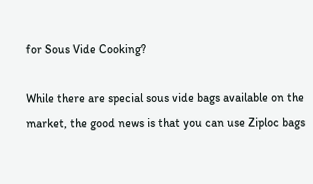for Sous Vide Cooking?

While there are special sous vide bags available on the market, the good news is that you can use Ziploc bags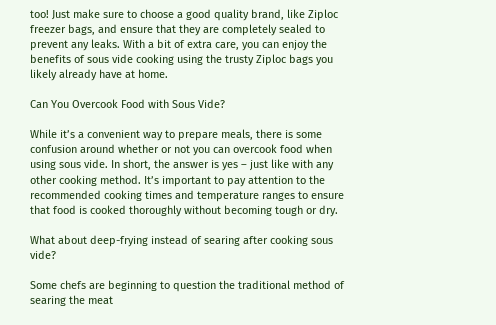too! Just make sure to choose a good quality brand, like Ziploc freezer bags, and ensure that they are completely sealed to prevent any leaks. With a bit of extra care, you can enjoy the benefits of sous vide cooking using the trusty Ziploc bags you likely already have at home.

Can You Overcook Food with Sous Vide?

While it’s a convenient way to prepare meals, there is some confusion around whether or not you can overcook food when using sous vide. In short, the answer is yes – just like with any other cooking method. It’s important to pay attention to the recommended cooking times and temperature ranges to ensure that food is cooked thoroughly without becoming tough or dry.

What about deep-frying instead of searing after cooking sous vide?

Some chefs are beginning to question the traditional method of searing the meat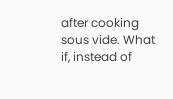after cooking sous vide. What if, instead of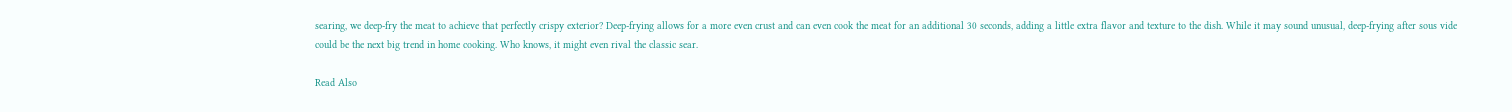searing, we deep-fry the meat to achieve that perfectly crispy exterior? Deep-frying allows for a more even crust and can even cook the meat for an additional 30 seconds, adding a little extra flavor and texture to the dish. While it may sound unusual, deep-frying after sous vide could be the next big trend in home cooking. Who knows, it might even rival the classic sear.

Read Also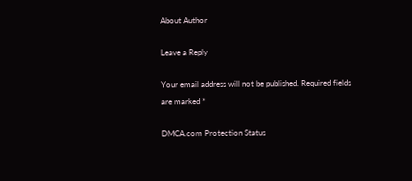About Author

Leave a Reply

Your email address will not be published. Required fields are marked *

DMCA.com Protection Status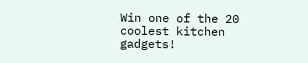Win one of the 20 coolest kitchen gadgets!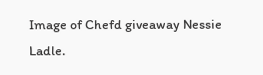Image of Chefd giveaway Nessie Ladle.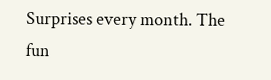Surprises every month. The fun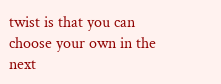twist is that you can choose your own in the next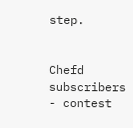step.


Chefd subscribers - contest